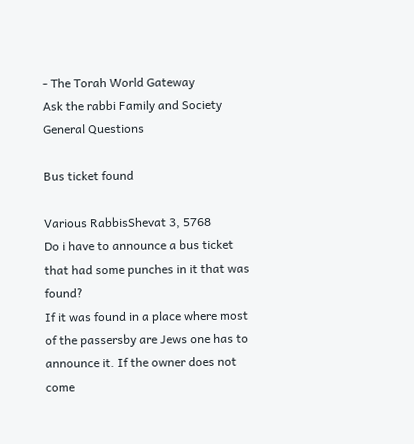- The Torah World Gateway
Ask the rabbi Family and Society General Questions

Bus ticket found

Various RabbisShevat 3, 5768
Do i have to announce a bus ticket that had some punches in it that was found?
If it was found in a place where most of the passersby are Jews one has to announce it. If the owner does not come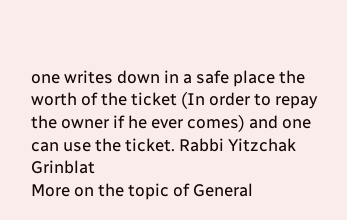one writes down in a safe place the worth of the ticket (In order to repay the owner if he ever comes) and one can use the ticket. Rabbi Yitzchak Grinblat
More on the topic of General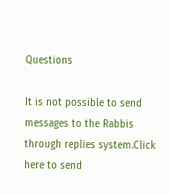Questions

It is not possible to send messages to the Rabbis through replies system.Click here to send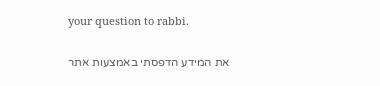your question to rabbi.

את המידע הדפסתי באמצעות אתר